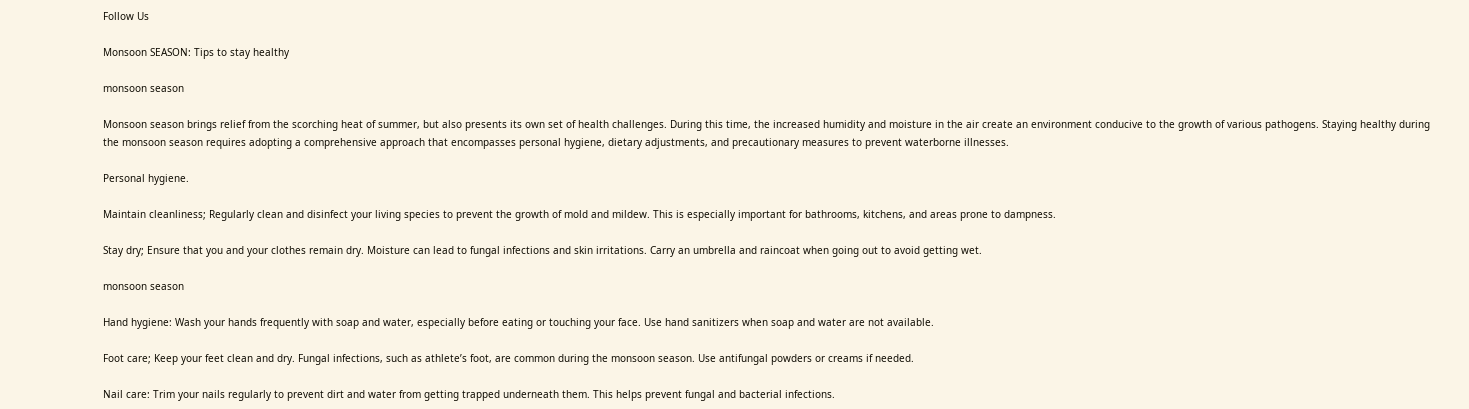Follow Us

Monsoon SEASON: Tips to stay healthy

monsoon season

Monsoon season brings relief from the scorching heat of summer, but also presents its own set of health challenges. During this time, the increased humidity and moisture in the air create an environment conducive to the growth of various pathogens. Staying healthy during the monsoon season requires adopting a comprehensive approach that encompasses personal hygiene, dietary adjustments, and precautionary measures to prevent waterborne illnesses.

Personal hygiene.

Maintain cleanliness; Regularly clean and disinfect your living species to prevent the growth of mold and mildew. This is especially important for bathrooms, kitchens, and areas prone to dampness.

Stay dry; Ensure that you and your clothes remain dry. Moisture can lead to fungal infections and skin irritations. Carry an umbrella and raincoat when going out to avoid getting wet.

monsoon season

Hand hygiene: Wash your hands frequently with soap and water, especially before eating or touching your face. Use hand sanitizers when soap and water are not available.

Foot care; Keep your feet clean and dry. Fungal infections, such as athlete’s foot, are common during the monsoon season. Use antifungal powders or creams if needed.

Nail care: Trim your nails regularly to prevent dirt and water from getting trapped underneath them. This helps prevent fungal and bacterial infections.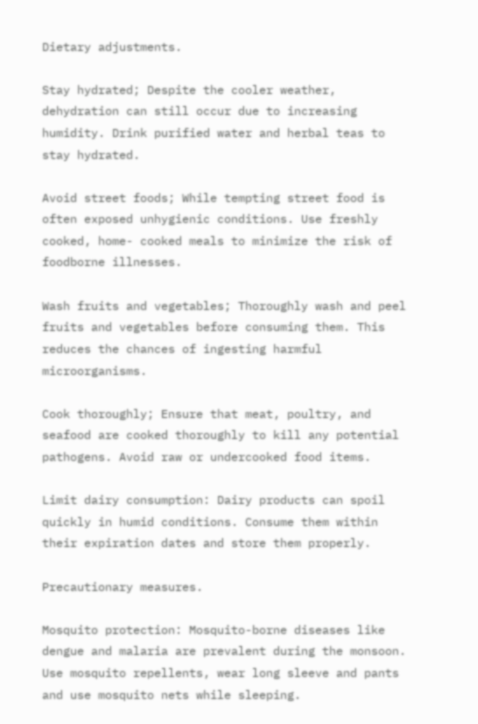Dietary adjustments.

Stay hydrated; Despite the cooler weather, dehydration can still occur due to increasing humidity. Drink purified water and herbal teas to stay hydrated.

Avoid street foods; While tempting street food is often exposed unhygienic conditions. Use freshly cooked, home- cooked meals to minimize the risk of foodborne illnesses.

Wash fruits and vegetables; Thoroughly wash and peel fruits and vegetables before consuming them. This reduces the chances of ingesting harmful microorganisms.

Cook thoroughly; Ensure that meat, poultry, and seafood are cooked thoroughly to kill any potential pathogens. Avoid raw or undercooked food items.

Limit dairy consumption: Dairy products can spoil quickly in humid conditions. Consume them within their expiration dates and store them properly.

Precautionary measures.

Mosquito protection: Mosquito-borne diseases like dengue and malaria are prevalent during the monsoon. Use mosquito repellents, wear long sleeve and pants and use mosquito nets while sleeping.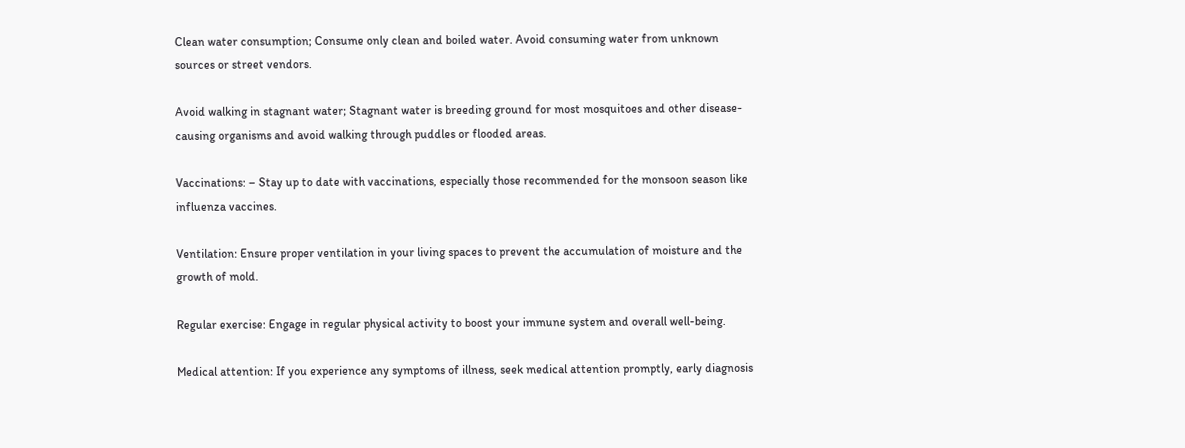Clean water consumption; Consume only clean and boiled water. Avoid consuming water from unknown sources or street vendors.

Avoid walking in stagnant water; Stagnant water is breeding ground for most mosquitoes and other disease- causing organisms and avoid walking through puddles or flooded areas.

Vaccinations: – Stay up to date with vaccinations, especially those recommended for the monsoon season like influenza vaccines.

Ventilation: Ensure proper ventilation in your living spaces to prevent the accumulation of moisture and the growth of mold.

Regular exercise: Engage in regular physical activity to boost your immune system and overall well-being.

Medical attention: If you experience any symptoms of illness, seek medical attention promptly, early diagnosis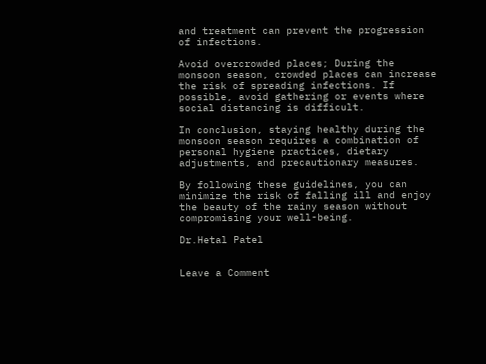and treatment can prevent the progression of infections.

Avoid overcrowded places; During the monsoon season, crowded places can increase the risk of spreading infections. If possible, avoid gathering or events where social distancing is difficult.

In conclusion, staying healthy during the monsoon season requires a combination of personal hygiene practices, dietary adjustments, and precautionary measures.

By following these guidelines, you can minimize the risk of falling ill and enjoy the beauty of the rainy season without compromising your well-being.

Dr.Hetal Patel


Leave a Comment